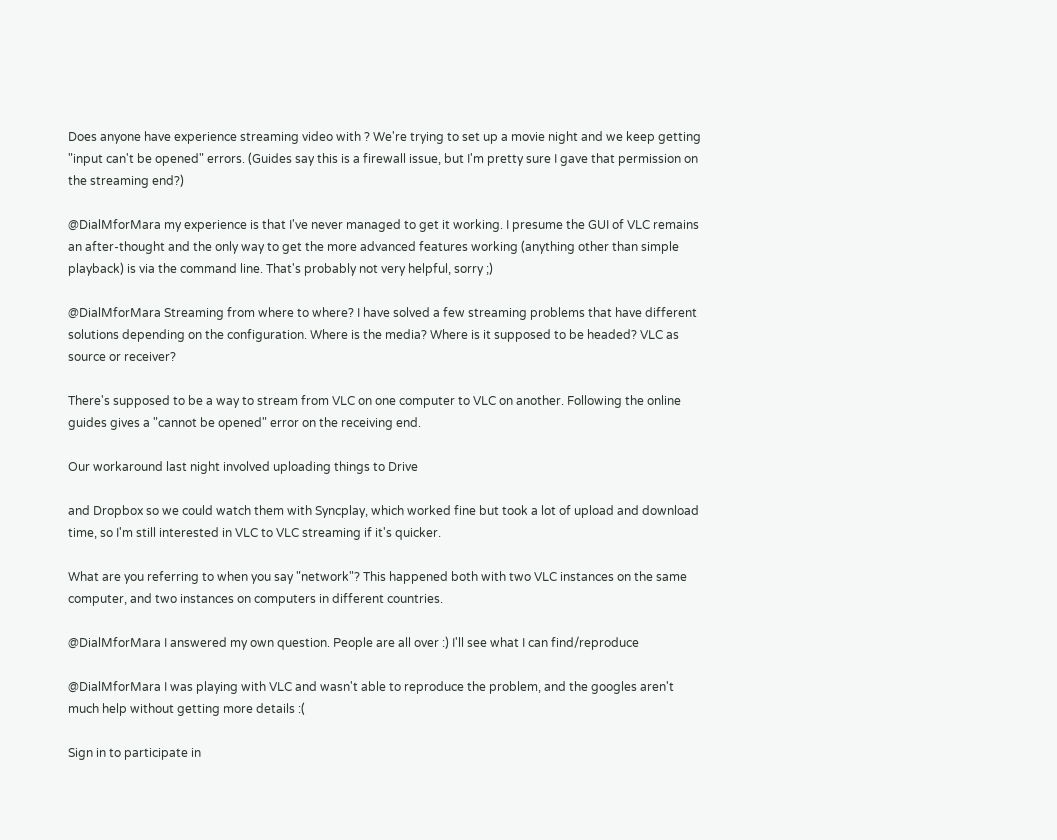Does anyone have experience streaming video with ? We're trying to set up a movie night and we keep getting "input can't be opened" errors. (Guides say this is a firewall issue, but I'm pretty sure I gave that permission on the streaming end?)

@DialMforMara my experience is that I've never managed to get it working. I presume the GUI of VLC remains an after-thought and the only way to get the more advanced features working (anything other than simple playback) is via the command line. That's probably not very helpful, sorry ;)

@DialMforMara Streaming from where to where? I have solved a few streaming problems that have different solutions depending on the configuration. Where is the media? Where is it supposed to be headed? VLC as source or receiver?

There's supposed to be a way to stream from VLC on one computer to VLC on another. Following the online guides gives a "cannot be opened" error on the receiving end.

Our workaround last night involved uploading things to Drive

and Dropbox so we could watch them with Syncplay, which worked fine but took a lot of upload and download time, so I'm still interested in VLC to VLC streaming if it's quicker.

What are you referring to when you say "network"? This happened both with two VLC instances on the same computer, and two instances on computers in different countries.

@DialMforMara I answered my own question. People are all over :) I'll see what I can find/reproduce

@DialMforMara I was playing with VLC and wasn't able to reproduce the problem, and the googles aren't much help without getting more details :(

Sign in to participate in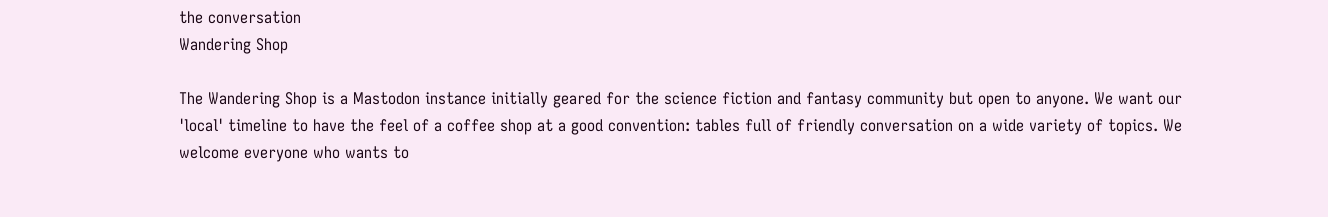the conversation
Wandering Shop

The Wandering Shop is a Mastodon instance initially geared for the science fiction and fantasy community but open to anyone. We want our 'local' timeline to have the feel of a coffee shop at a good convention: tables full of friendly conversation on a wide variety of topics. We welcome everyone who wants to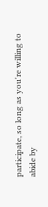participate, so long as you're willing to abide by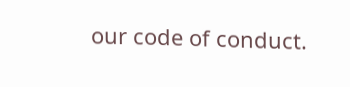our code of conduct.